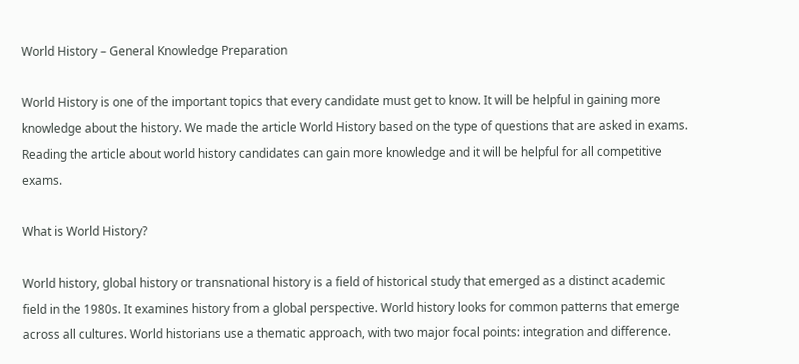World History – General Knowledge Preparation

World History is one of the important topics that every candidate must get to know. It will be helpful in gaining more knowledge about the history. We made the article World History based on the type of questions that are asked in exams. Reading the article about world history candidates can gain more knowledge and it will be helpful for all competitive exams.

What is World History?

World history, global history or transnational history is a field of historical study that emerged as a distinct academic field in the 1980s. It examines history from a global perspective. World history looks for common patterns that emerge across all cultures. World historians use a thematic approach, with two major focal points: integration and difference.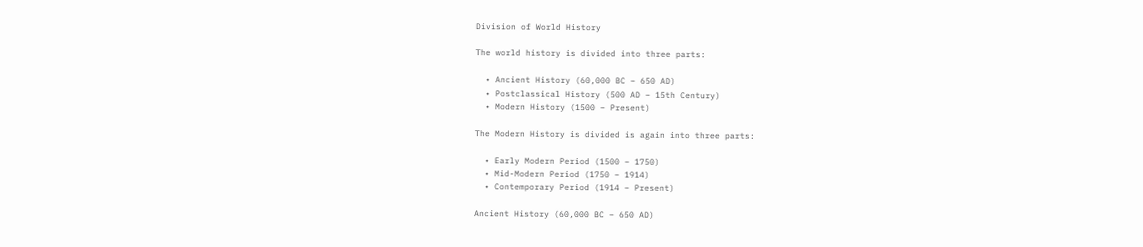Division of World History

The world history is divided into three parts:

  • Ancient History (60,000 BC – 650 AD)
  • Postclassical History (500 AD – 15th Century)
  • Modern History (1500 – Present)

The Modern History is divided is again into three parts:

  • Early Modern Period (1500 – 1750)
  • Mid-Modern Period (1750 – 1914)
  • Contemporary Period (1914 – Present)

Ancient History (60,000 BC – 650 AD)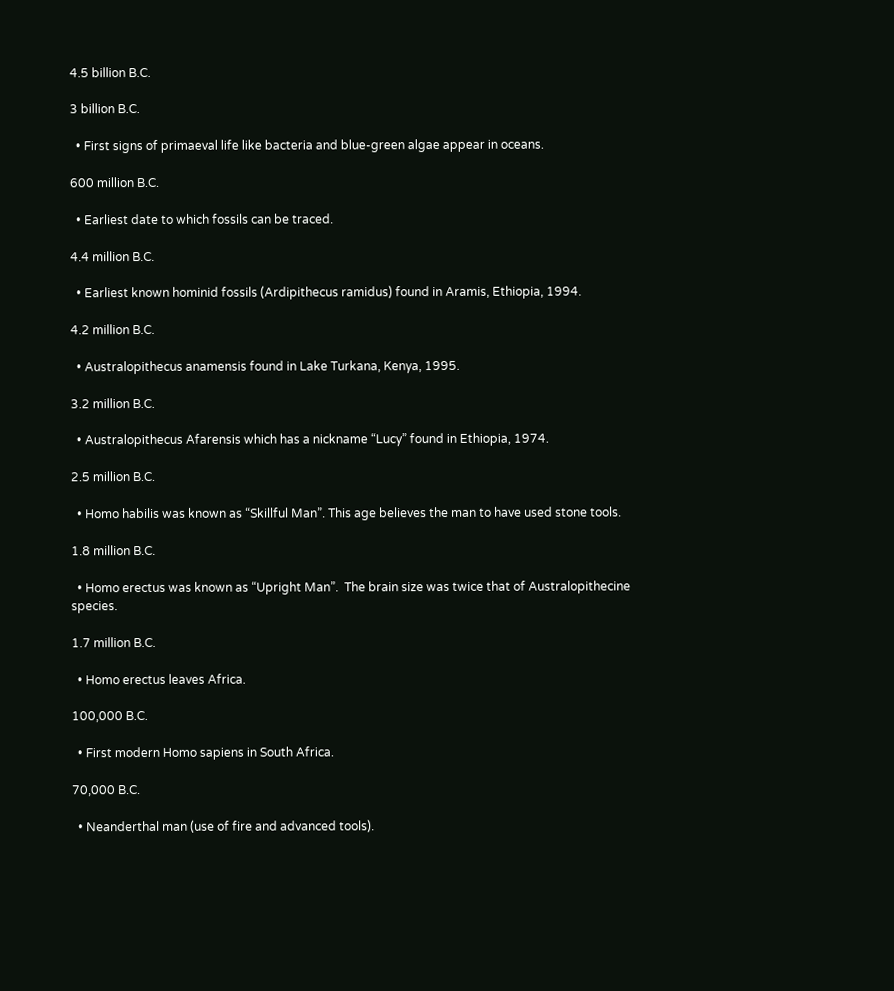4.5 billion B.C.

3 billion B.C.

  • First signs of primaeval life like bacteria and blue-green algae appear in oceans.

600 million B.C.

  • Earliest date to which fossils can be traced.

4.4 million B.C.

  • Earliest known hominid fossils (Ardipithecus ramidus) found in Aramis, Ethiopia, 1994.

4.2 million B.C.

  • Australopithecus anamensis found in Lake Turkana, Kenya, 1995.

3.2 million B.C.

  • Australopithecus Afarensis which has a nickname “Lucy” found in Ethiopia, 1974.

2.5 million B.C.

  • Homo habilis was known as “Skillful Man”. This age believes the man to have used stone tools.

1.8 million B.C.

  • Homo erectus was known as “Upright Man”.  The brain size was twice that of Australopithecine species.

1.7 million B.C.

  • Homo erectus leaves Africa.

100,000 B.C.

  • First modern Homo sapiens in South Africa.

70,000 B.C.

  • Neanderthal man (use of fire and advanced tools).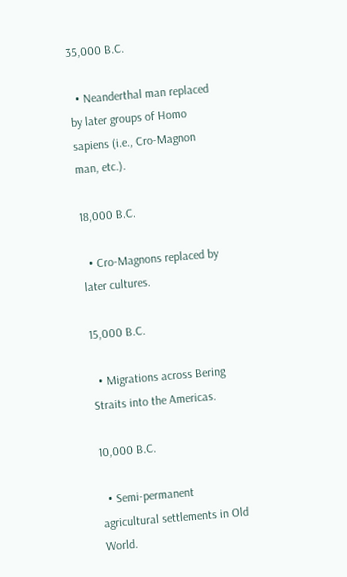35,000 B.C.

  • Neanderthal man replaced by later groups of Homo sapiens (i.e., Cro-Magnon man, etc.).

18,000 B.C.

  • Cro-Magnons replaced by later cultures.

15,000 B.C.

  • Migrations across Bering Straits into the Americas.

10,000 B.C.

  • Semi-permanent agricultural settlements in Old World.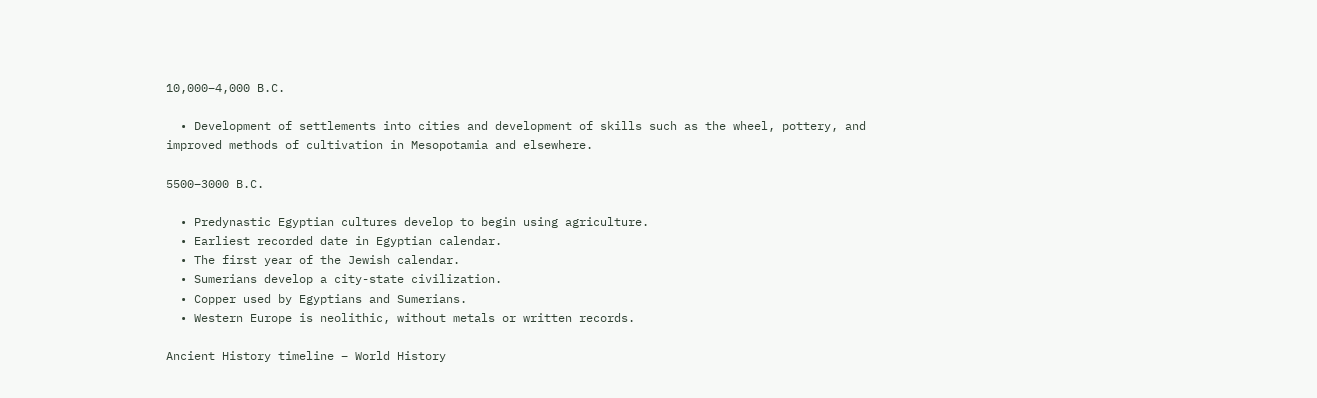10,000–4,000 B.C.

  • Development of settlements into cities and development of skills such as the wheel, pottery, and improved methods of cultivation in Mesopotamia and elsewhere.

5500–3000 B.C.

  • Predynastic Egyptian cultures develop to begin using agriculture.
  • Earliest recorded date in Egyptian calendar.
  • The first year of the Jewish calendar.
  • Sumerians develop a city-state civilization.
  • Copper used by Egyptians and Sumerians.
  • Western Europe is neolithic, without metals or written records.

Ancient History timeline – World History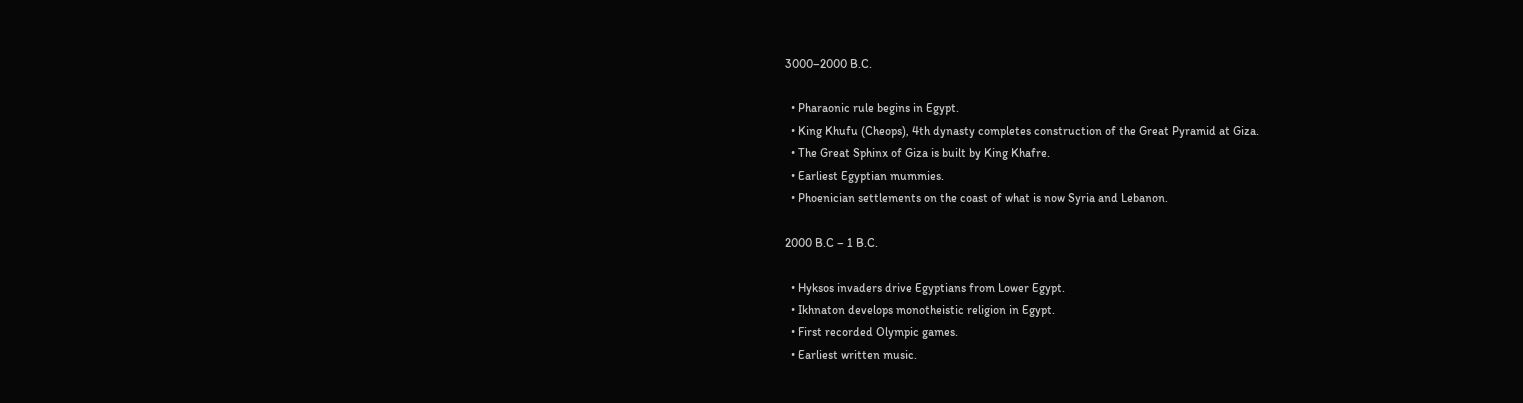3000–2000 B.C.

  • Pharaonic rule begins in Egypt.
  • King Khufu (Cheops), 4th dynasty completes construction of the Great Pyramid at Giza.
  • The Great Sphinx of Giza is built by King Khafre.
  • Earliest Egyptian mummies.
  • Phoenician settlements on the coast of what is now Syria and Lebanon.

2000 B.C – 1 B.C.

  • Hyksos invaders drive Egyptians from Lower Egypt.
  • Ikhnaton develops monotheistic religion in Egypt.
  • First recorded Olympic games.
  • Earliest written music.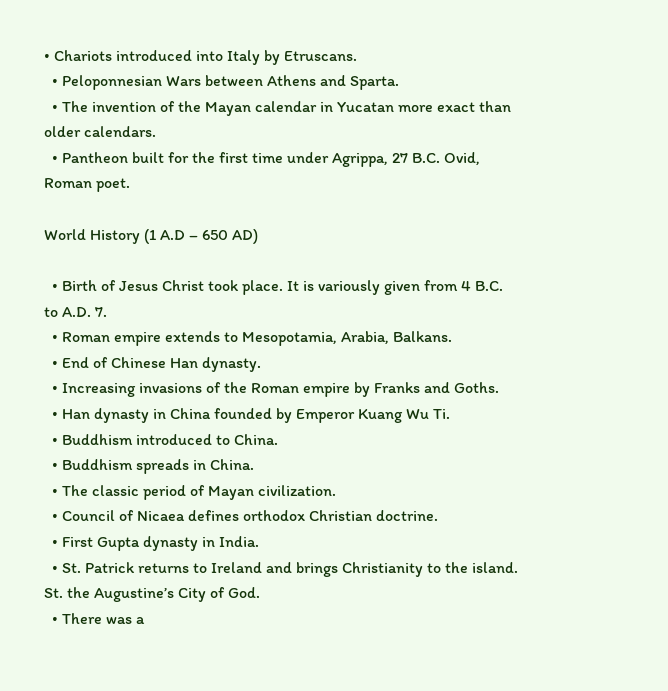• Chariots introduced into Italy by Etruscans.
  • Peloponnesian Wars between Athens and Sparta.
  • The invention of the Mayan calendar in Yucatan more exact than older calendars.
  • Pantheon built for the first time under Agrippa, 27 B.C. Ovid, Roman poet.

World History (1 A.D – 650 AD)

  • Birth of Jesus Christ took place. It is variously given from 4 B.C. to A.D. 7.
  • Roman empire extends to Mesopotamia, Arabia, Balkans.
  • End of Chinese Han dynasty.
  • Increasing invasions of the Roman empire by Franks and Goths.
  • Han dynasty in China founded by Emperor Kuang Wu Ti.
  • Buddhism introduced to China.
  • Buddhism spreads in China.
  • The classic period of Mayan civilization.
  • Council of Nicaea defines orthodox Christian doctrine.
  • First Gupta dynasty in India.
  • St. Patrick returns to Ireland and brings Christianity to the island. St. the Augustine’s City of God.
  • There was a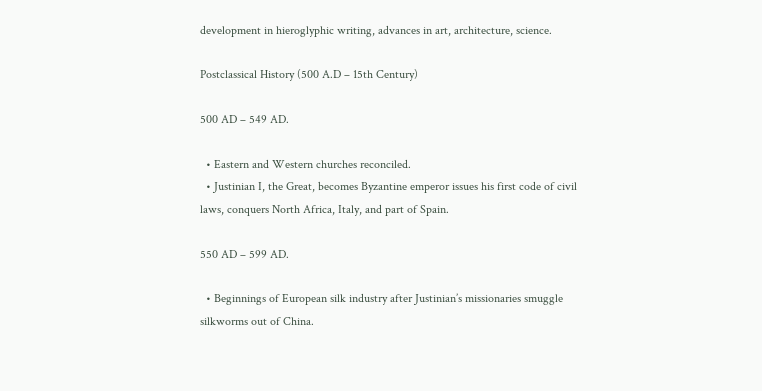development in hieroglyphic writing, advances in art, architecture, science.

Postclassical History (500 A.D – 15th Century)

500 AD – 549 AD.

  • Eastern and Western churches reconciled.
  • Justinian I, the Great, becomes Byzantine emperor issues his first code of civil laws, conquers North Africa, Italy, and part of Spain.

550 AD – 599 AD.

  • Beginnings of European silk industry after Justinian’s missionaries smuggle silkworms out of China.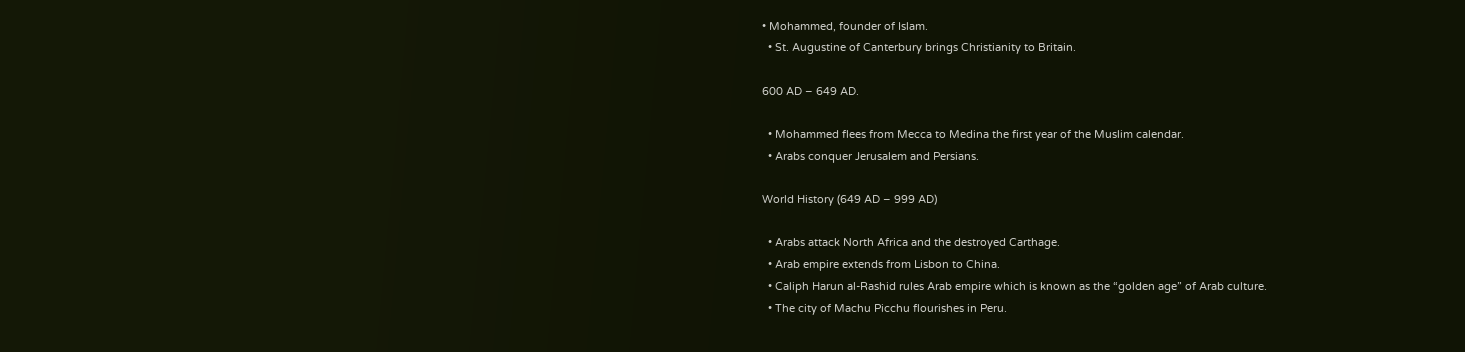• Mohammed, founder of Islam.
  • St. Augustine of Canterbury brings Christianity to Britain.

600 AD – 649 AD.

  • Mohammed flees from Mecca to Medina the first year of the Muslim calendar.
  • Arabs conquer Jerusalem and Persians.

World History (649 AD – 999 AD)

  • Arabs attack North Africa and the destroyed Carthage.
  • Arab empire extends from Lisbon to China.
  • Caliph Harun al-Rashid rules Arab empire which is known as the “golden age” of Arab culture.
  • The city of Machu Picchu flourishes in Peru.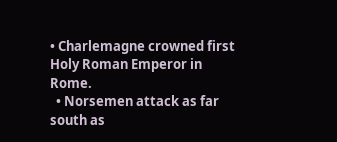• Charlemagne crowned first Holy Roman Emperor in Rome.
  • Norsemen attack as far south as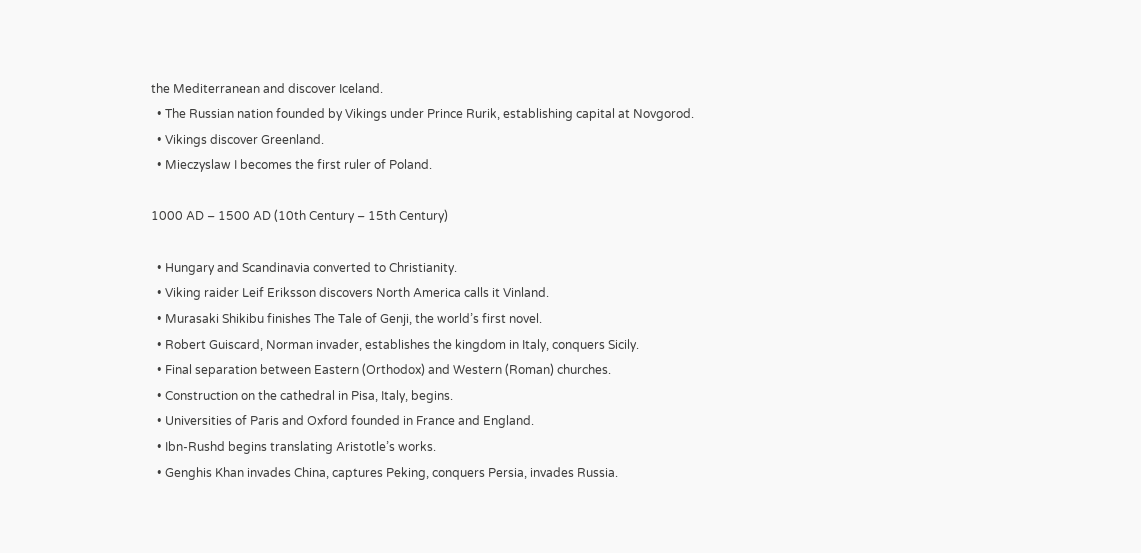the Mediterranean and discover Iceland.
  • The Russian nation founded by Vikings under Prince Rurik, establishing capital at Novgorod.
  • Vikings discover Greenland.
  • Mieczyslaw I becomes the first ruler of Poland.

1000 AD – 1500 AD (10th Century – 15th Century)

  • Hungary and Scandinavia converted to Christianity.
  • Viking raider Leif Eriksson discovers North America calls it Vinland.
  • Murasaki Shikibu finishes The Tale of Genji, the world’s first novel.
  • Robert Guiscard, Norman invader, establishes the kingdom in Italy, conquers Sicily.
  • Final separation between Eastern (Orthodox) and Western (Roman) churches.
  • Construction on the cathedral in Pisa, Italy, begins.
  • Universities of Paris and Oxford founded in France and England.
  • Ibn-Rushd begins translating Aristotle’s works.
  • Genghis Khan invades China, captures Peking, conquers Persia, invades Russia.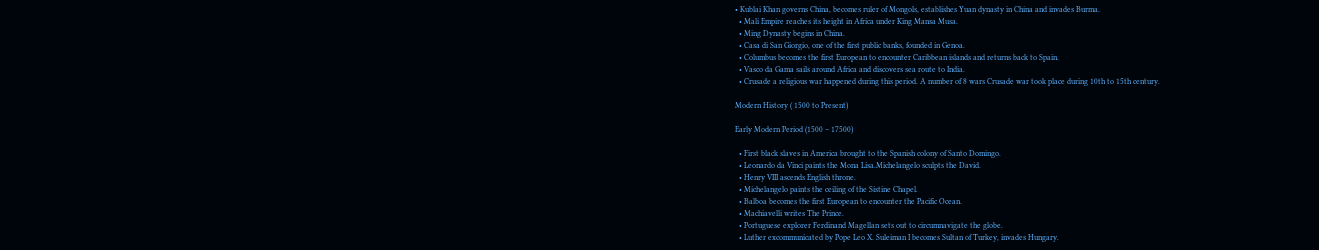• Kublai Khan governs China, becomes ruler of Mongols, establishes Yuan dynasty in China and invades Burma.
  • Mali Empire reaches its height in Africa under King Mansa Musa.
  • Ming Dynasty begins in China.
  • Casa di San Giorgio, one of the first public banks, founded in Genoa.
  • Columbus becomes the first European to encounter Caribbean islands and returns back to Spain.
  • Vasco da Gama sails around Africa and discovers sea route to India.
  • Crusade a religious war happened during this period. A number of 8 wars Crusade war took place during 10th to 15th century.

Modern History ( 1500 to Present)

Early Modern Period (1500 – 17500)

  • First black slaves in America brought to the Spanish colony of Santo Domingo.
  • Leonardo da Vinci paints the Mona Lisa.Michelangelo sculpts the David.
  • Henry VIII ascends English throne.
  • Michelangelo paints the ceiling of the Sistine Chapel.
  • Balboa becomes the first European to encounter the Pacific Ocean.
  • Machiavelli writes The Prince.
  • Portuguese explorer Ferdinand Magellan sets out to circumnavigate the globe.
  • Luther excommunicated by Pope Leo X. Suleiman I becomes Sultan of Turkey, invades Hungary.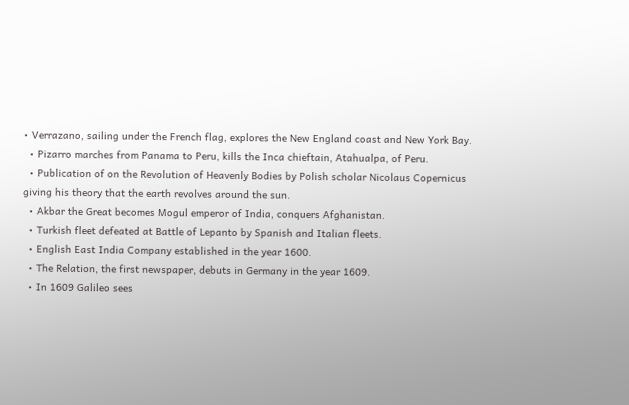• Verrazano, sailing under the French flag, explores the New England coast and New York Bay.
  • Pizarro marches from Panama to Peru, kills the Inca chieftain, Atahualpa, of Peru.
  • Publication of on the Revolution of Heavenly Bodies by Polish scholar Nicolaus Copernicus giving his theory that the earth revolves around the sun.
  • Akbar the Great becomes Mogul emperor of India, conquers Afghanistan.
  • Turkish fleet defeated at Battle of Lepanto by Spanish and Italian fleets.
  • English East India Company established in the year 1600.
  • The Relation, the first newspaper, debuts in Germany in the year 1609.
  • In 1609 Galileo sees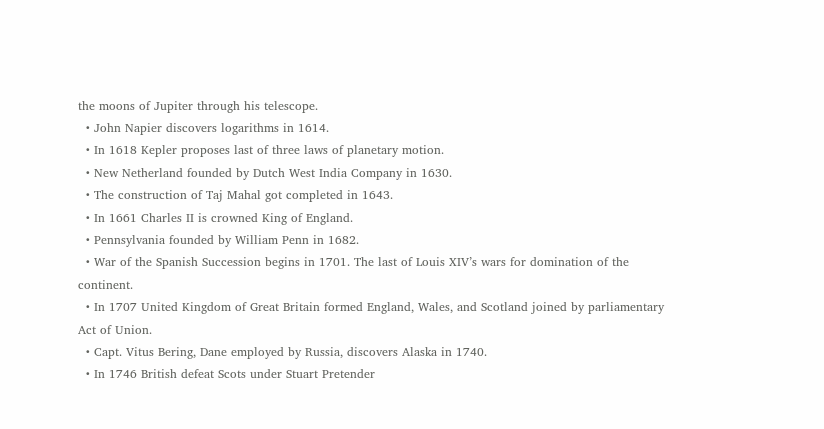the moons of Jupiter through his telescope.
  • John Napier discovers logarithms in 1614.
  • In 1618 Kepler proposes last of three laws of planetary motion.
  • New Netherland founded by Dutch West India Company in 1630.
  • The construction of Taj Mahal got completed in 1643.
  • In 1661 Charles II is crowned King of England.
  • Pennsylvania founded by William Penn in 1682.
  • War of the Spanish Succession begins in 1701. The last of Louis XIV’s wars for domination of the continent.
  • In 1707 United Kingdom of Great Britain formed England, Wales, and Scotland joined by parliamentary Act of Union.
  • Capt. Vitus Bering, Dane employed by Russia, discovers Alaska in 1740.
  • In 1746 British defeat Scots under Stuart Pretender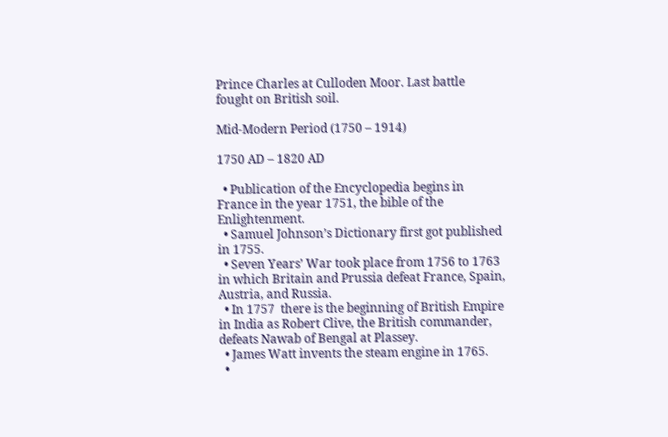Prince Charles at Culloden Moor. Last battle fought on British soil.

Mid-Modern Period (1750 – 1914)

1750 AD – 1820 AD

  • Publication of the Encyclopedia begins in France in the year 1751, the bible of the Enlightenment.
  • Samuel Johnson’s Dictionary first got published in 1755.
  • Seven Years’ War took place from 1756 to 1763 in which Britain and Prussia defeat France, Spain, Austria, and Russia.
  • In 1757  there is the beginning of British Empire in India as Robert Clive, the British commander, defeats Nawab of Bengal at Plassey.
  • James Watt invents the steam engine in 1765.
  •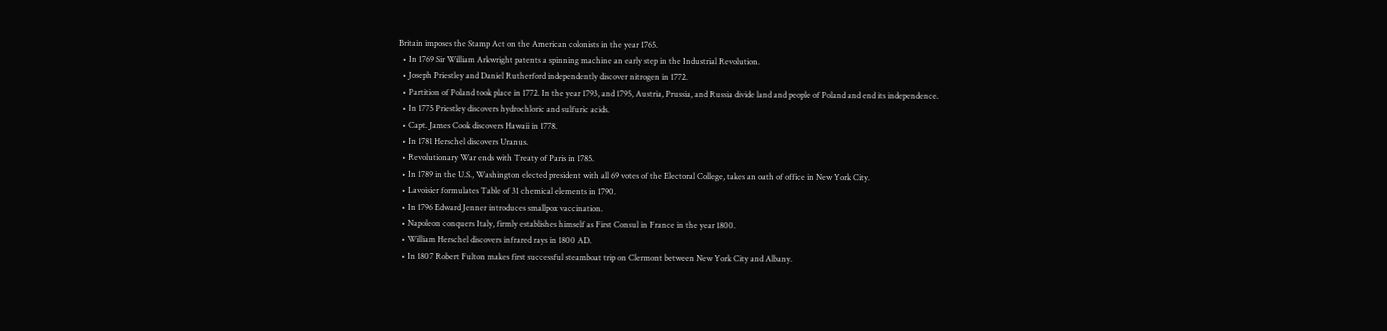Britain imposes the Stamp Act on the American colonists in the year 1765.
  • In 1769 Sir William Arkwright patents a spinning machine an early step in the Industrial Revolution.
  • Joseph Priestley and Daniel Rutherford independently discover nitrogen in 1772.
  • Partition of Poland took place in 1772. In the year 1793, and 1795, Austria, Prussia, and Russia divide land and people of Poland and end its independence.
  • In 1775 Priestley discovers hydrochloric and sulfuric acids.
  • Capt. James Cook discovers Hawaii in 1778.
  • In 1781 Herschel discovers Uranus.
  • Revolutionary War ends with Treaty of Paris in 1785.
  • In 1789 in the U.S., Washington elected president with all 69 votes of the Electoral College, takes an oath of office in New York City.
  • Lavoisier formulates Table of 31 chemical elements in 1790.
  • In 1796 Edward Jenner introduces smallpox vaccination.
  • Napoleon conquers Italy, firmly establishes himself as First Consul in France in the year 1800.
  • William Herschel discovers infrared rays in 1800 AD.
  • In 1807 Robert Fulton makes first successful steamboat trip on Clermont between New York City and Albany.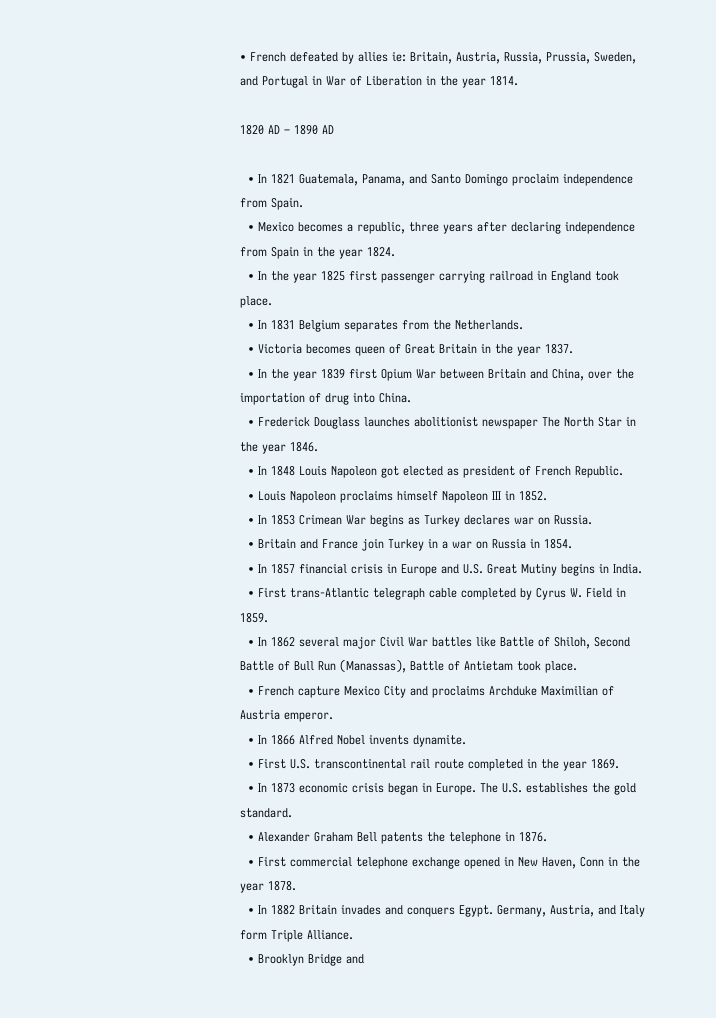• French defeated by allies ie: Britain, Austria, Russia, Prussia, Sweden, and Portugal in War of Liberation in the year 1814.

1820 AD – 1890 AD

  • In 1821 Guatemala, Panama, and Santo Domingo proclaim independence from Spain.
  • Mexico becomes a republic, three years after declaring independence from Spain in the year 1824.
  • In the year 1825 first passenger carrying railroad in England took place.
  • In 1831 Belgium separates from the Netherlands.
  • Victoria becomes queen of Great Britain in the year 1837.
  • In the year 1839 first Opium War between Britain and China, over the importation of drug into China.
  • Frederick Douglass launches abolitionist newspaper The North Star in the year 1846.
  • In 1848 Louis Napoleon got elected as president of French Republic.
  • Louis Napoleon proclaims himself Napoleon III in 1852.
  • In 1853 Crimean War begins as Turkey declares war on Russia.
  • Britain and France join Turkey in a war on Russia in 1854.
  • In 1857 financial crisis in Europe and U.S. Great Mutiny begins in India.
  • First trans-Atlantic telegraph cable completed by Cyrus W. Field in 1859.
  • In 1862 several major Civil War battles like Battle of Shiloh, Second Battle of Bull Run (Manassas), Battle of Antietam took place.
  • French capture Mexico City and proclaims Archduke Maximilian of Austria emperor.
  • In 1866 Alfred Nobel invents dynamite.
  • First U.S. transcontinental rail route completed in the year 1869.
  • In 1873 economic crisis began in Europe. The U.S. establishes the gold standard.
  • Alexander Graham Bell patents the telephone in 1876.
  • First commercial telephone exchange opened in New Haven, Conn in the year 1878.
  • In 1882 Britain invades and conquers Egypt. Germany, Austria, and Italy form Triple Alliance.
  • Brooklyn Bridge and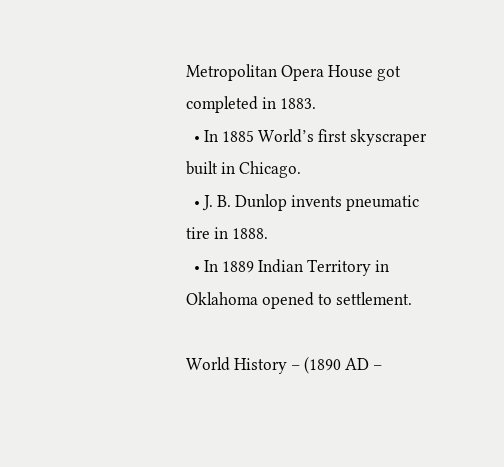Metropolitan Opera House got completed in 1883.
  • In 1885 World’s first skyscraper built in Chicago.
  • J. B. Dunlop invents pneumatic tire in 1888.
  • In 1889 Indian Territory in Oklahoma opened to settlement.

World History – (1890 AD –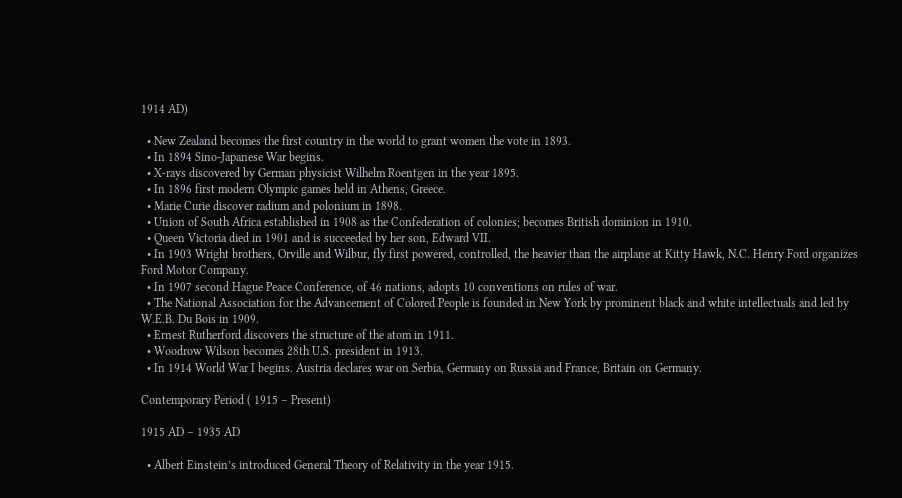1914 AD)

  • New Zealand becomes the first country in the world to grant women the vote in 1893.
  • In 1894 Sino-Japanese War begins.
  • X-rays discovered by German physicist Wilhelm Roentgen in the year 1895.
  • In 1896 first modern Olympic games held in Athens, Greece.
  • Marie Curie discover radium and polonium in 1898.
  • Union of South Africa established in 1908 as the Confederation of colonies; becomes British dominion in 1910.
  • Queen Victoria died in 1901 and is succeeded by her son, Edward VII.
  • In 1903 Wright brothers, Orville and Wilbur, fly first powered, controlled, the heavier than the airplane at Kitty Hawk, N.C. Henry Ford organizes Ford Motor Company.
  • In 1907 second Hague Peace Conference, of 46 nations, adopts 10 conventions on rules of war.
  • The National Association for the Advancement of Colored People is founded in New York by prominent black and white intellectuals and led by W.E.B. Du Bois in 1909.
  • Ernest Rutherford discovers the structure of the atom in 1911.
  • Woodrow Wilson becomes 28th U.S. president in 1913.
  • In 1914 World War I begins. Austria declares war on Serbia, Germany on Russia and France, Britain on Germany.

Contemporary Period ( 1915 – Present)

1915 AD – 1935 AD

  • Albert Einstein’s introduced General Theory of Relativity in the year 1915.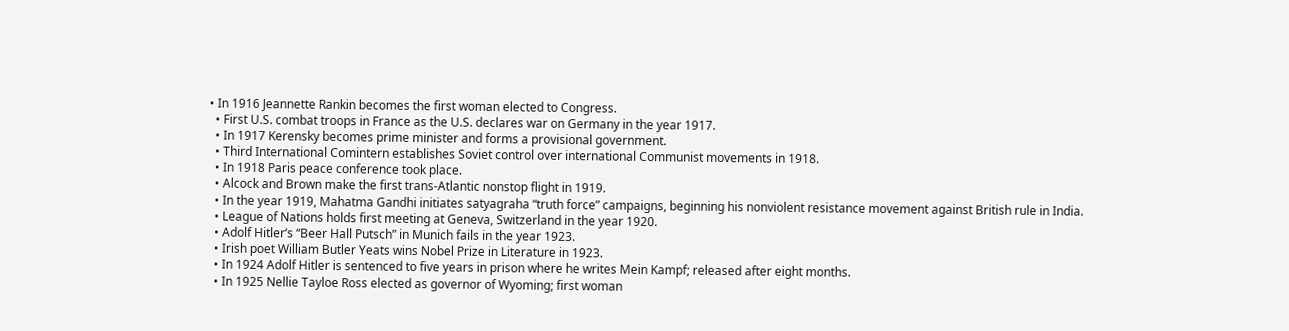• In 1916 Jeannette Rankin becomes the first woman elected to Congress.
  • First U.S. combat troops in France as the U.S. declares war on Germany in the year 1917.
  • In 1917 Kerensky becomes prime minister and forms a provisional government.
  • Third International Comintern establishes Soviet control over international Communist movements in 1918.
  • In 1918 Paris peace conference took place.
  • Alcock and Brown make the first trans-Atlantic nonstop flight in 1919.
  • In the year 1919, Mahatma Gandhi initiates satyagraha “truth force” campaigns, beginning his nonviolent resistance movement against British rule in India.
  • League of Nations holds first meeting at Geneva, Switzerland in the year 1920.
  • Adolf Hitler’s “Beer Hall Putsch” in Munich fails in the year 1923.
  • Irish poet William Butler Yeats wins Nobel Prize in Literature in 1923.
  • In 1924 Adolf Hitler is sentenced to five years in prison where he writes Mein Kampf; released after eight months.
  • In 1925 Nellie Tayloe Ross elected as governor of Wyoming; first woman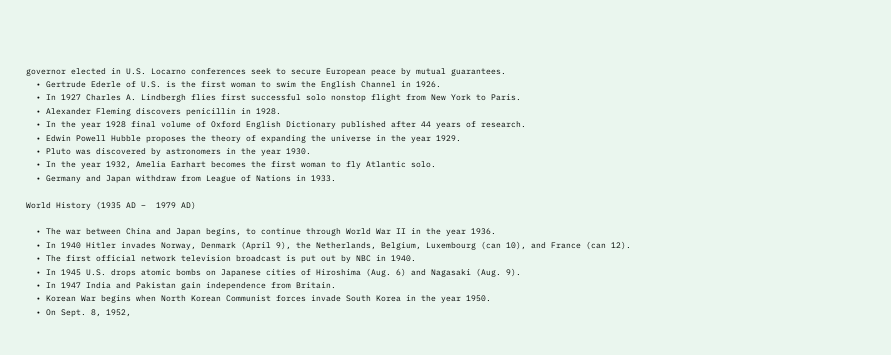governor elected in U.S. Locarno conferences seek to secure European peace by mutual guarantees.
  • Gertrude Ederle of U.S. is the first woman to swim the English Channel in 1926.
  • In 1927 Charles A. Lindbergh flies first successful solo nonstop flight from New York to Paris.
  • Alexander Fleming discovers penicillin in 1928.
  • In the year 1928 final volume of Oxford English Dictionary published after 44 years of research.
  • Edwin Powell Hubble proposes the theory of expanding the universe in the year 1929.
  • Pluto was discovered by astronomers in the year 1930.
  • In the year 1932, Amelia Earhart becomes the first woman to fly Atlantic solo.
  • Germany and Japan withdraw from League of Nations in 1933.

World History (1935 AD –  1979 AD)

  • The war between China and Japan begins, to continue through World War II in the year 1936.
  • In 1940 Hitler invades Norway, Denmark (April 9), the Netherlands, Belgium, Luxembourg (can 10), and France (can 12).
  • The first official network television broadcast is put out by NBC in 1940.
  • In 1945 U.S. drops atomic bombs on Japanese cities of Hiroshima (Aug. 6) and Nagasaki (Aug. 9).
  • In 1947 India and Pakistan gain independence from Britain.
  • Korean War begins when North Korean Communist forces invade South Korea in the year 1950.
  • On Sept. 8, 1952,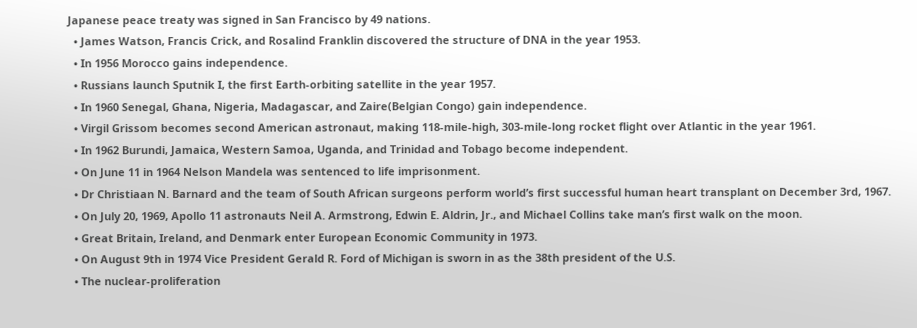Japanese peace treaty was signed in San Francisco by 49 nations.
  • James Watson, Francis Crick, and Rosalind Franklin discovered the structure of DNA in the year 1953.
  • In 1956 Morocco gains independence.
  • Russians launch Sputnik I, the first Earth-orbiting satellite in the year 1957.
  • In 1960 Senegal, Ghana, Nigeria, Madagascar, and Zaire(Belgian Congo) gain independence.
  • Virgil Grissom becomes second American astronaut, making 118-mile-high, 303-mile-long rocket flight over Atlantic in the year 1961.
  • In 1962 Burundi, Jamaica, Western Samoa, Uganda, and Trinidad and Tobago become independent.
  • On June 11 in 1964 Nelson Mandela was sentenced to life imprisonment.
  • Dr Christiaan N. Barnard and the team of South African surgeons perform world’s first successful human heart transplant on December 3rd, 1967.
  • On July 20, 1969, Apollo 11 astronauts Neil A. Armstrong, Edwin E. Aldrin, Jr., and Michael Collins take man’s first walk on the moon.
  • Great Britain, Ireland, and Denmark enter European Economic Community in 1973.
  • On August 9th in 1974 Vice President Gerald R. Ford of Michigan is sworn in as the 38th president of the U.S.
  • The nuclear-proliferation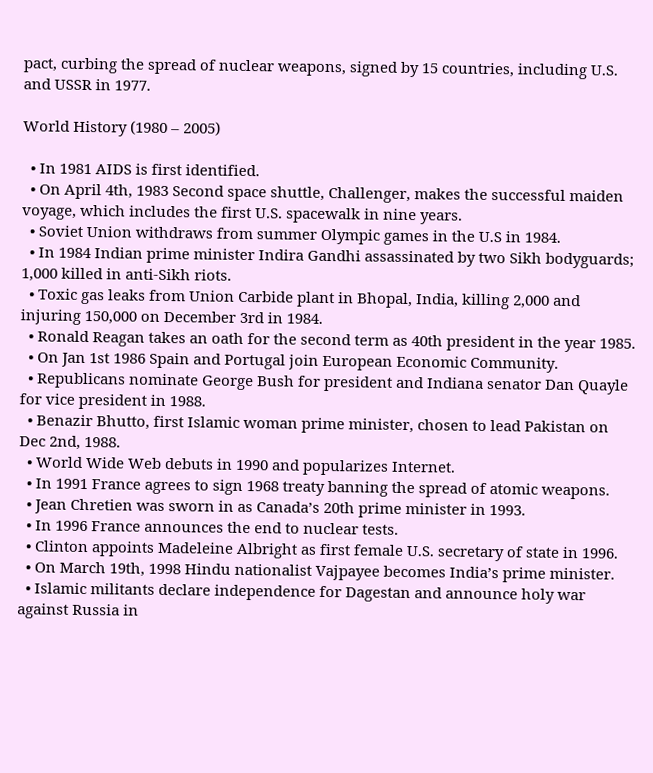pact, curbing the spread of nuclear weapons, signed by 15 countries, including U.S. and USSR in 1977.

World History (1980 – 2005)

  • In 1981 AIDS is first identified.
  • On April 4th, 1983 Second space shuttle, Challenger, makes the successful maiden voyage, which includes the first U.S. spacewalk in nine years.
  • Soviet Union withdraws from summer Olympic games in the U.S in 1984.
  • In 1984 Indian prime minister Indira Gandhi assassinated by two Sikh bodyguards; 1,000 killed in anti-Sikh riots.
  • Toxic gas leaks from Union Carbide plant in Bhopal, India, killing 2,000 and injuring 150,000 on December 3rd in 1984.
  • Ronald Reagan takes an oath for the second term as 40th president in the year 1985.
  • On Jan 1st 1986 Spain and Portugal join European Economic Community.
  • Republicans nominate George Bush for president and Indiana senator Dan Quayle for vice president in 1988.
  • Benazir Bhutto, first Islamic woman prime minister, chosen to lead Pakistan on Dec 2nd, 1988.
  • World Wide Web debuts in 1990 and popularizes Internet.
  • In 1991 France agrees to sign 1968 treaty banning the spread of atomic weapons.
  • Jean Chretien was sworn in as Canada’s 20th prime minister in 1993.
  • In 1996 France announces the end to nuclear tests.
  • Clinton appoints Madeleine Albright as first female U.S. secretary of state in 1996.
  • On March 19th, 1998 Hindu nationalist Vajpayee becomes India’s prime minister.
  • Islamic militants declare independence for Dagestan and announce holy war against Russia in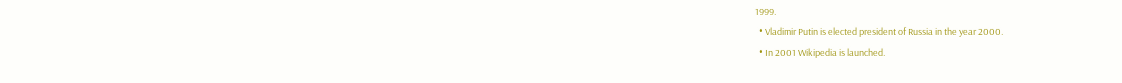1999.
  • Vladimir Putin is elected president of Russia in the year 2000.
  • In 2001 Wikipedia is launched.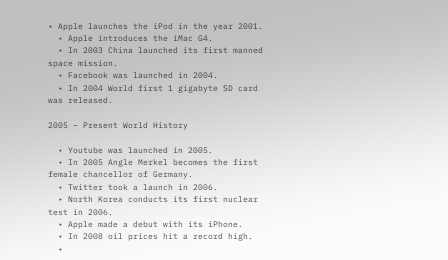• Apple launches the iPod in the year 2001.
  • Apple introduces the iMac G4.
  • In 2003 China launched its first manned space mission.
  • Facebook was launched in 2004.
  • In 2004 World first 1 gigabyte SD card was released.

2005 – Present World History

  • Youtube was launched in 2005.
  • In 2005 Angle Merkel becomes the first female chancellor of Germany.
  • Twitter took a launch in 2006.
  • North Korea conducts its first nuclear test in 2006.
  • Apple made a debut with its iPhone.
  • In 2008 oil prices hit a record high.
  •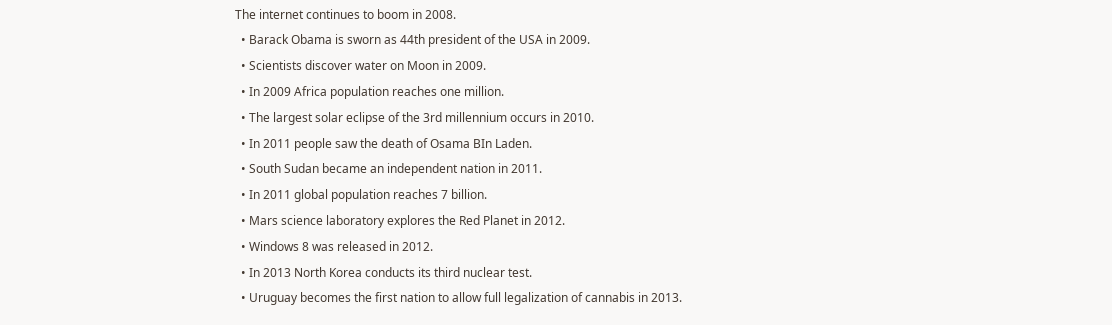The internet continues to boom in 2008.
  • Barack Obama is sworn as 44th president of the USA in 2009.
  • Scientists discover water on Moon in 2009.
  • In 2009 Africa population reaches one million.
  • The largest solar eclipse of the 3rd millennium occurs in 2010.
  • In 2011 people saw the death of Osama BIn Laden.
  • South Sudan became an independent nation in 2011.
  • In 2011 global population reaches 7 billion.
  • Mars science laboratory explores the Red Planet in 2012.
  • Windows 8 was released in 2012.
  • In 2013 North Korea conducts its third nuclear test.
  • Uruguay becomes the first nation to allow full legalization of cannabis in 2013.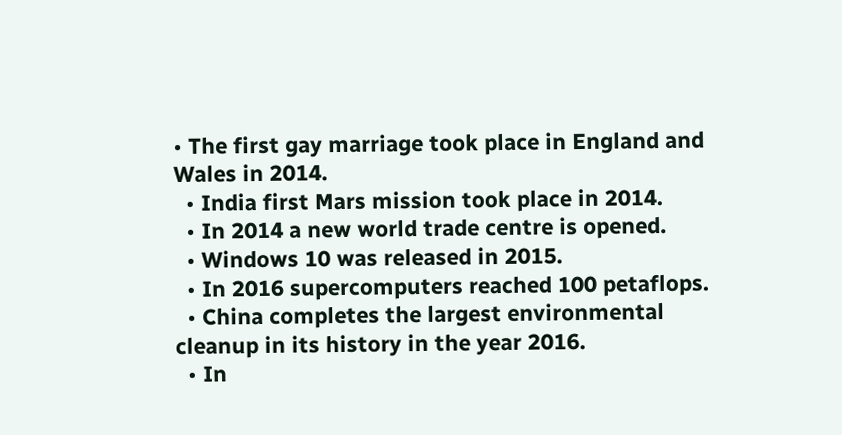• The first gay marriage took place in England and Wales in 2014.
  • India first Mars mission took place in 2014.
  • In 2014 a new world trade centre is opened.
  • Windows 10 was released in 2015.
  • In 2016 supercomputers reached 100 petaflops.
  • China completes the largest environmental cleanup in its history in the year 2016.
  • In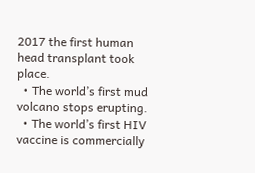2017 the first human head transplant took place.
  • The world’s first mud volcano stops erupting.
  • The world’s first HIV vaccine is commercially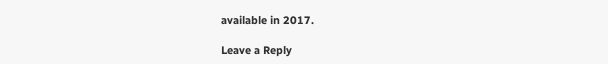available in 2017.

Leave a Reply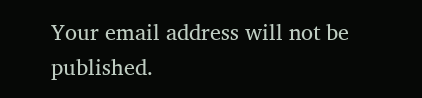Your email address will not be published.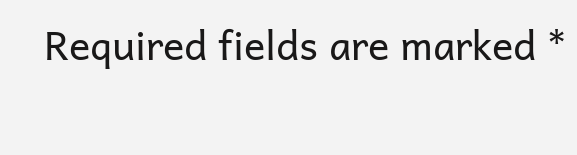Required fields are marked *